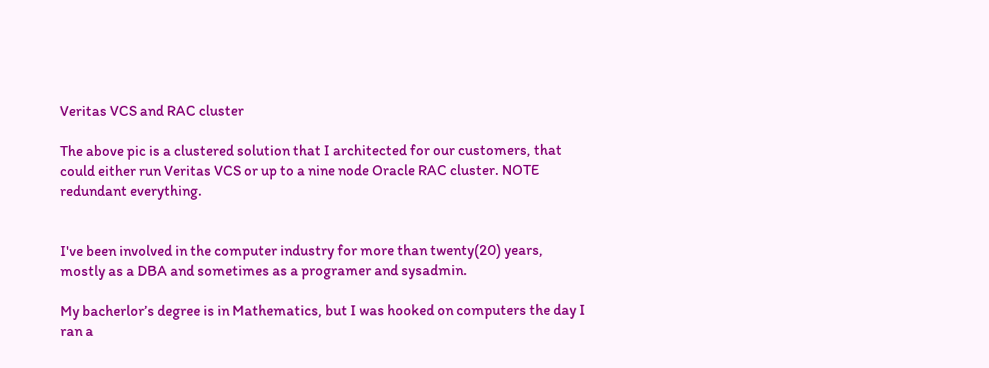Veritas VCS and RAC cluster

The above pic is a clustered solution that I architected for our customers, that could either run Veritas VCS or up to a nine node Oracle RAC cluster. NOTE redundant everything.


I've been involved in the computer industry for more than twenty(20) years, mostly as a DBA and sometimes as a programer and sysadmin.

My bacherlor’s degree is in Mathematics, but I was hooked on computers the day I ran a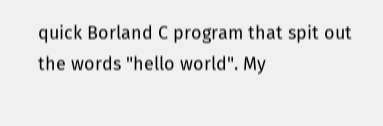quick Borland C program that spit out the words "hello world". My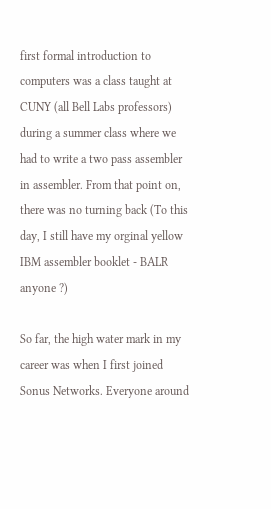first formal introduction to computers was a class taught at CUNY (all Bell Labs professors) during a summer class where we had to write a two pass assembler in assembler. From that point on, there was no turning back (To this day, I still have my orginal yellow IBM assembler booklet - BALR anyone ?)

So far, the high water mark in my career was when I first joined Sonus Networks. Everyone around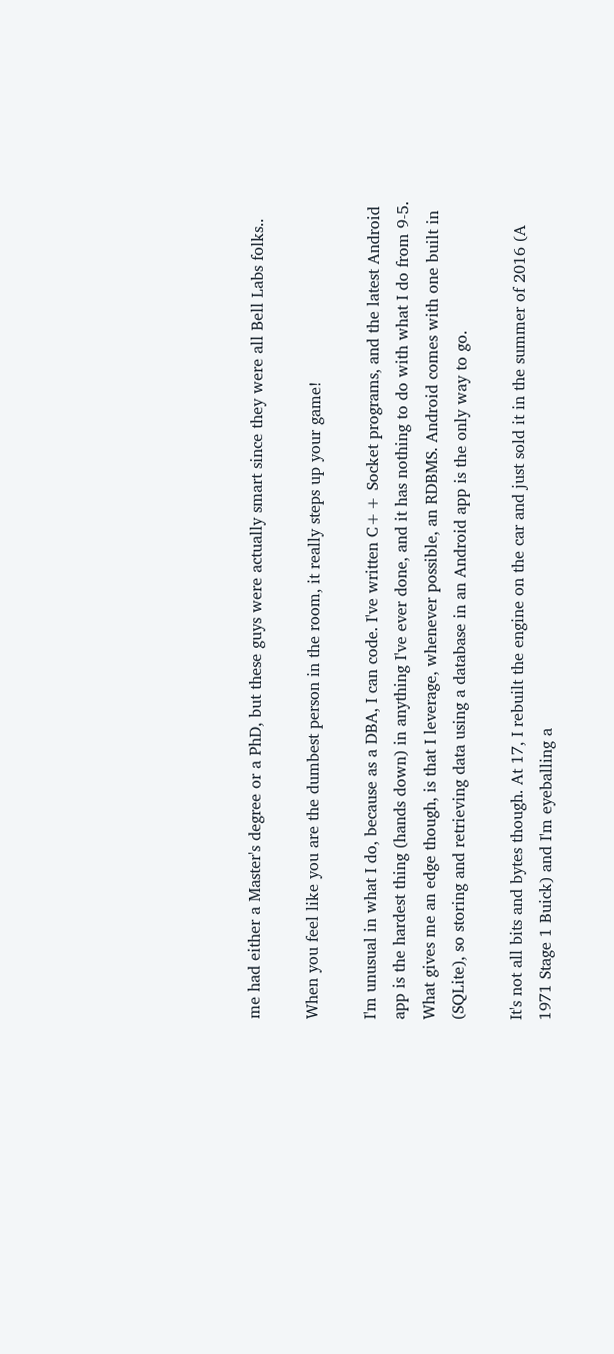me had either a Master's degree or a PhD, but these guys were actually smart since they were all Bell Labs folks..

When you feel like you are the dumbest person in the room, it really steps up your game!

I'm unusual in what I do, because as a DBA, I can code. I've written C++ Socket programs, and the latest Android app is the hardest thing (hands down) in anything I've ever done, and it has nothing to do with what I do from 9-5. What gives me an edge though, is that I leverage, whenever possible, an RDBMS. Android comes with one built in (SQLite), so storing and retrieving data using a database in an Android app is the only way to go.

It's not all bits and bytes though. At 17, I rebuilt the engine on the car and just sold it in the summer of 2016 (A 1971 Stage 1 Buick) and I'm eyeballing a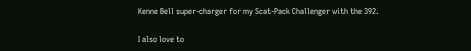Kenne Bell super-charger for my Scat-Pack Challenger with the 392.

I also love to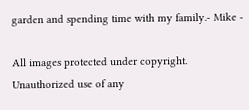garden and spending time with my family.- Mike -

All images protected under copyright. Unauthorized use of any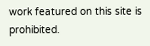work featured on this site is prohibited.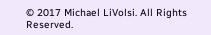© 2017 Michael LiVolsi. All Rights Reserved.